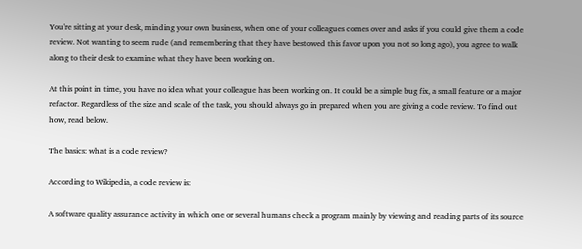You're sitting at your desk, minding your own business, when one of your colleagues comes over and asks if you could give them a code review. Not wanting to seem rude (and remembering that they have bestowed this favor upon you not so long ago), you agree to walk along to their desk to examine what they have been working on.

At this point in time, you have no idea what your colleague has been working on. It could be a simple bug fix, a small feature or a major refactor. Regardless of the size and scale of the task, you should always go in prepared when you are giving a code review. To find out how, read below.

The basics: what is a code review?

According to Wikipedia, a code review is:

A software quality assurance activity in which one or several humans check a program mainly by viewing and reading parts of its source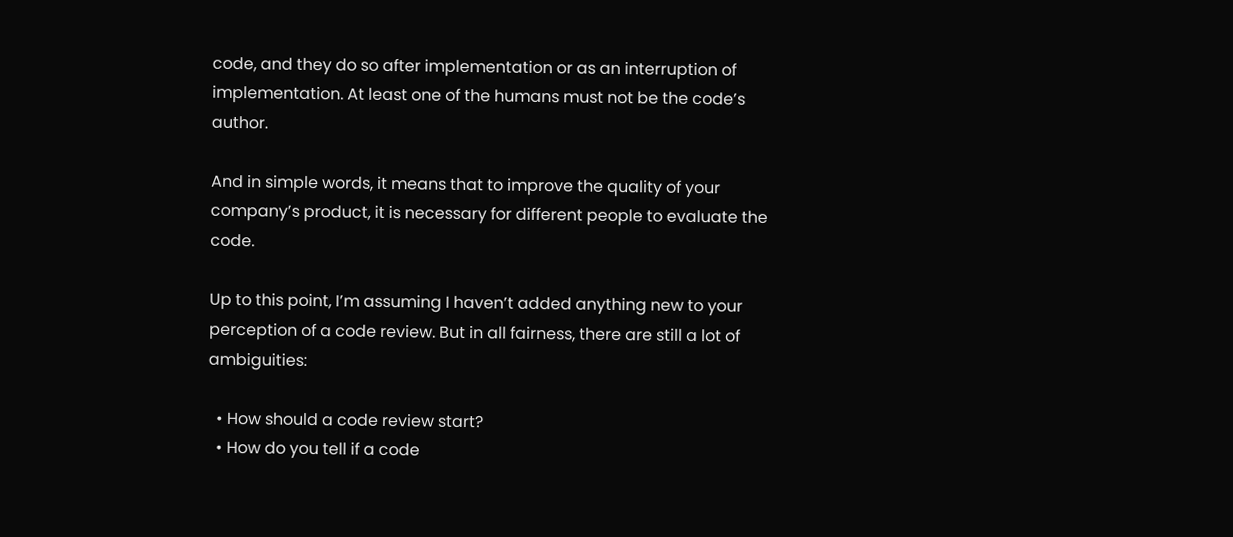code, and they do so after implementation or as an interruption of implementation. At least one of the humans must not be the code’s author.

And in simple words, it means that to improve the quality of your company’s product, it is necessary for different people to evaluate the code.

Up to this point, I’m assuming I haven’t added anything new to your perception of a code review. But in all fairness, there are still a lot of ambiguities:

  • How should a code review start?
  • How do you tell if a code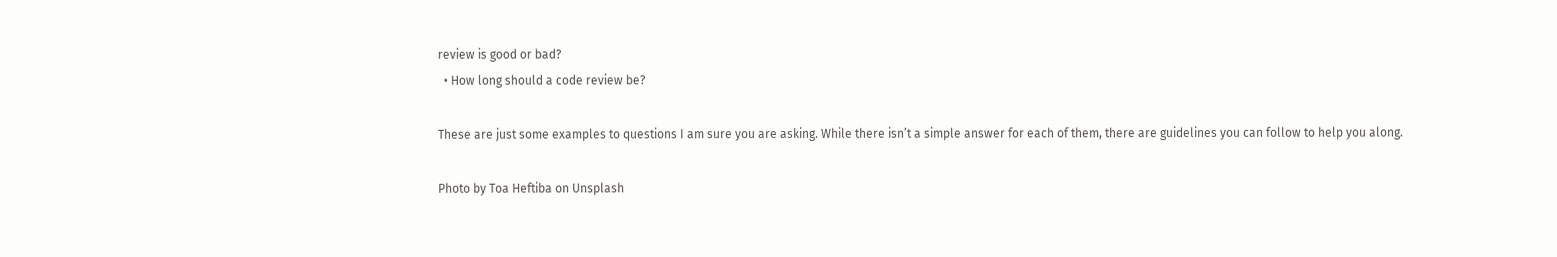review is good or bad?
  • How long should a code review be?

These are just some examples to questions I am sure you are asking. While there isn’t a simple answer for each of them, there are guidelines you can follow to help you along.

Photo by Toa Heftiba on Unsplash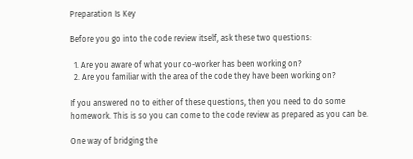Preparation Is Key

Before you go into the code review itself, ask these two questions:

  1. Are you aware of what your co-worker has been working on?
  2. Are you familiar with the area of the code they have been working on?

If you answered no to either of these questions, then you need to do some homework. This is so you can come to the code review as prepared as you can be.

One way of bridging the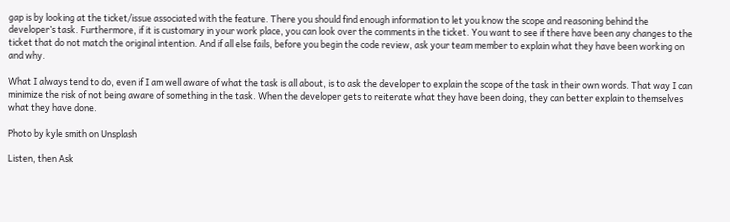gap is by looking at the ticket/issue associated with the feature. There you should find enough information to let you know the scope and reasoning behind the developer’s task. Furthermore, if it is customary in your work place, you can look over the comments in the ticket. You want to see if there have been any changes to the ticket that do not match the original intention. And if all else fails, before you begin the code review, ask your team member to explain what they have been working on and why.

What I always tend to do, even if I am well aware of what the task is all about, is to ask the developer to explain the scope of the task in their own words. That way I can minimize the risk of not being aware of something in the task. When the developer gets to reiterate what they have been doing, they can better explain to themselves what they have done.

Photo by kyle smith on Unsplash

Listen, then Ask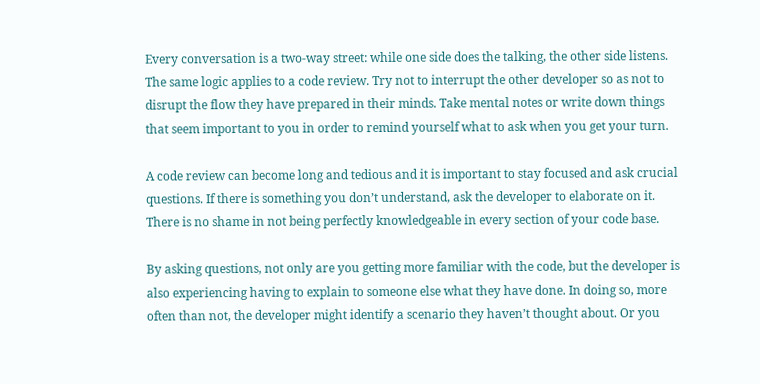Every conversation is a two-way street: while one side does the talking, the other side listens. The same logic applies to a code review. Try not to interrupt the other developer so as not to disrupt the flow they have prepared in their minds. Take mental notes or write down things that seem important to you in order to remind yourself what to ask when you get your turn.

A code review can become long and tedious and it is important to stay focused and ask crucial questions. If there is something you don’t understand, ask the developer to elaborate on it. There is no shame in not being perfectly knowledgeable in every section of your code base.

By asking questions, not only are you getting more familiar with the code, but the developer is also experiencing having to explain to someone else what they have done. In doing so, more often than not, the developer might identify a scenario they haven’t thought about. Or you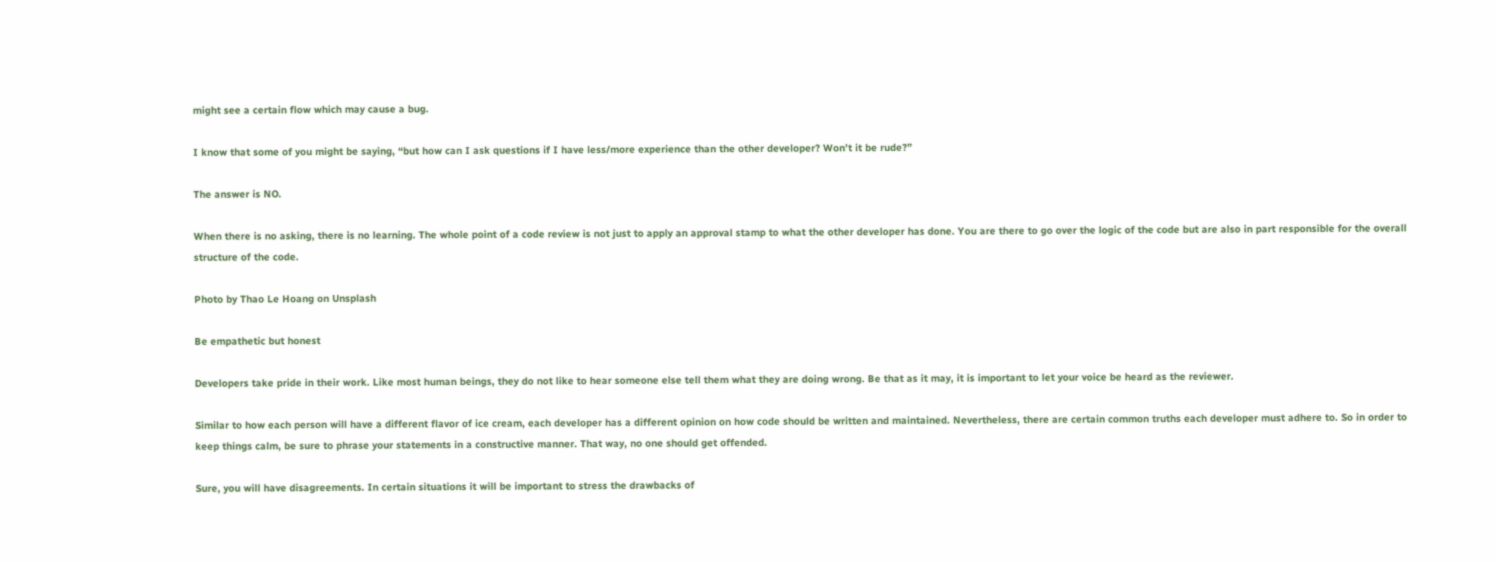might see a certain flow which may cause a bug.

I know that some of you might be saying, “but how can I ask questions if I have less/more experience than the other developer? Won’t it be rude?”

The answer is NO.

When there is no asking, there is no learning. The whole point of a code review is not just to apply an approval stamp to what the other developer has done. You are there to go over the logic of the code but are also in part responsible for the overall structure of the code.

Photo by Thao Le Hoang on Unsplash

Be empathetic but honest

Developers take pride in their work. Like most human beings, they do not like to hear someone else tell them what they are doing wrong. Be that as it may, it is important to let your voice be heard as the reviewer.

Similar to how each person will have a different flavor of ice cream, each developer has a different opinion on how code should be written and maintained. Nevertheless, there are certain common truths each developer must adhere to. So in order to keep things calm, be sure to phrase your statements in a constructive manner. That way, no one should get offended.

Sure, you will have disagreements. In certain situations it will be important to stress the drawbacks of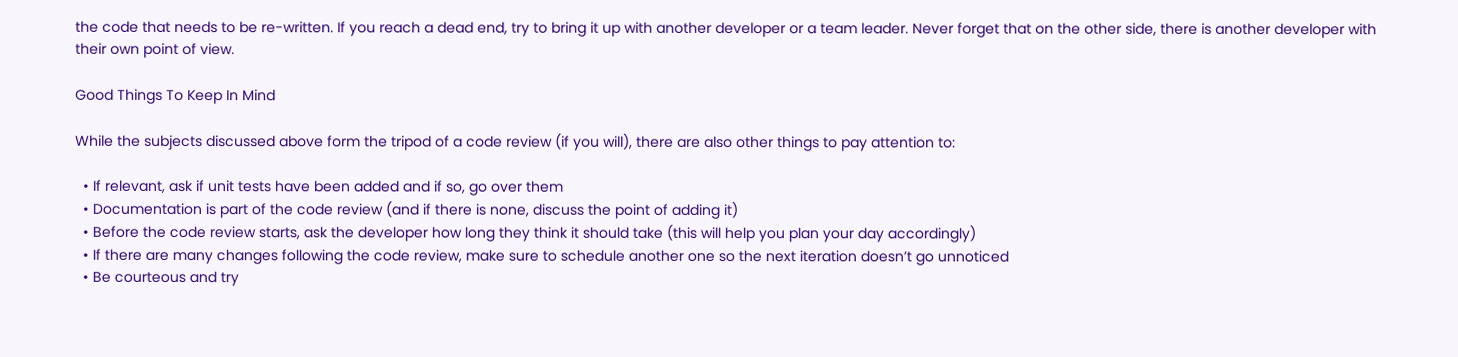the code that needs to be re-written. If you reach a dead end, try to bring it up with another developer or a team leader. Never forget that on the other side, there is another developer with their own point of view.

Good Things To Keep In Mind

While the subjects discussed above form the tripod of a code review (if you will), there are also other things to pay attention to:

  • If relevant, ask if unit tests have been added and if so, go over them
  • Documentation is part of the code review (and if there is none, discuss the point of adding it)
  • Before the code review starts, ask the developer how long they think it should take (this will help you plan your day accordingly)
  • If there are many changes following the code review, make sure to schedule another one so the next iteration doesn’t go unnoticed
  • Be courteous and try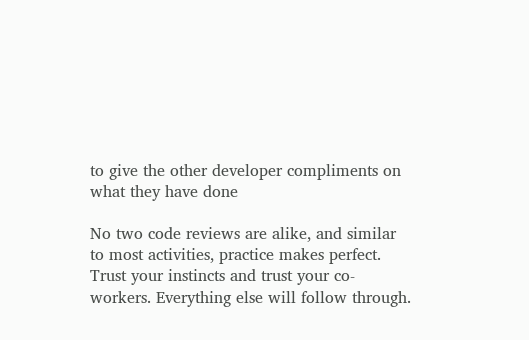to give the other developer compliments on what they have done

No two code reviews are alike, and similar to most activities, practice makes perfect. Trust your instincts and trust your co-workers. Everything else will follow through.